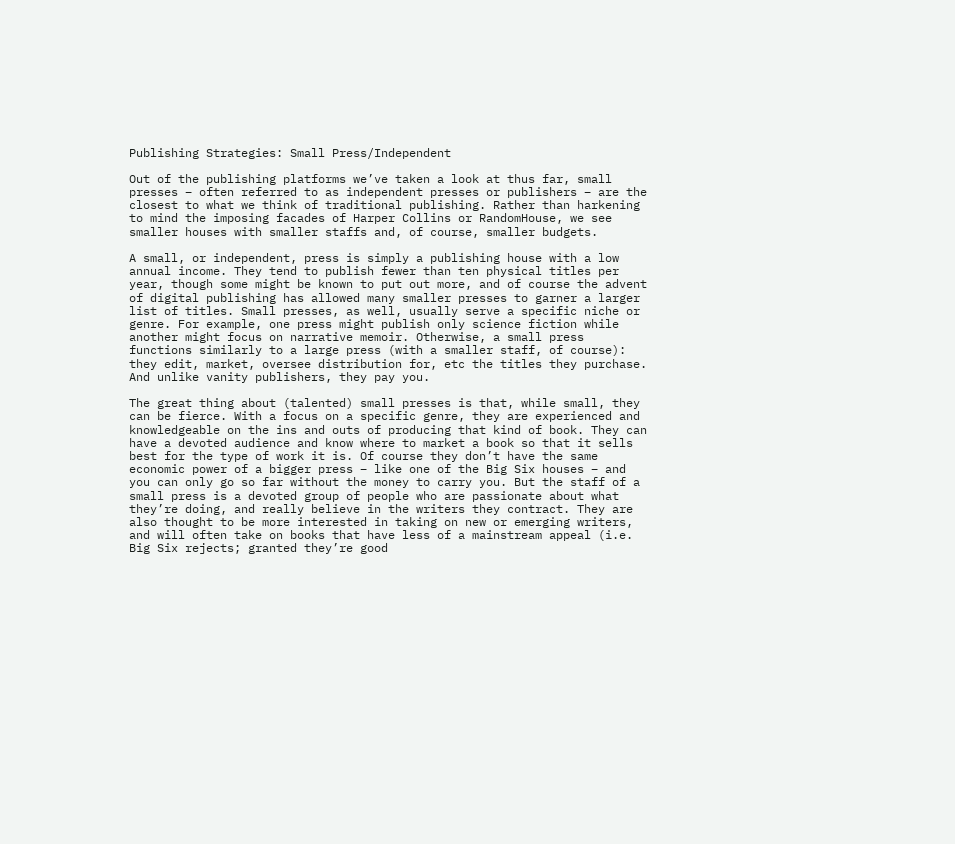Publishing Strategies: Small Press/Independent

Out of the publishing platforms we’ve taken a look at thus far, small presses – often referred to as independent presses or publishers – are the closest to what we think of traditional publishing. Rather than harkening to mind the imposing facades of Harper Collins or RandomHouse, we see smaller houses with smaller staffs and, of course, smaller budgets.

A small, or independent, press is simply a publishing house with a low annual income. They tend to publish fewer than ten physical titles per year, though some might be known to put out more, and of course the advent of digital publishing has allowed many smaller presses to garner a larger list of titles. Small presses, as well, usually serve a specific niche or genre. For example, one press might publish only science fiction while another might focus on narrative memoir. Otherwise, a small press functions similarly to a large press (with a smaller staff, of course): they edit, market, oversee distribution for, etc the titles they purchase. And unlike vanity publishers, they pay you.

The great thing about (talented) small presses is that, while small, they can be fierce. With a focus on a specific genre, they are experienced and knowledgeable on the ins and outs of producing that kind of book. They can have a devoted audience and know where to market a book so that it sells best for the type of work it is. Of course they don’t have the same economic power of a bigger press – like one of the Big Six houses – and you can only go so far without the money to carry you. But the staff of a small press is a devoted group of people who are passionate about what they’re doing, and really believe in the writers they contract. They are also thought to be more interested in taking on new or emerging writers, and will often take on books that have less of a mainstream appeal (i.e. Big Six rejects; granted they’re good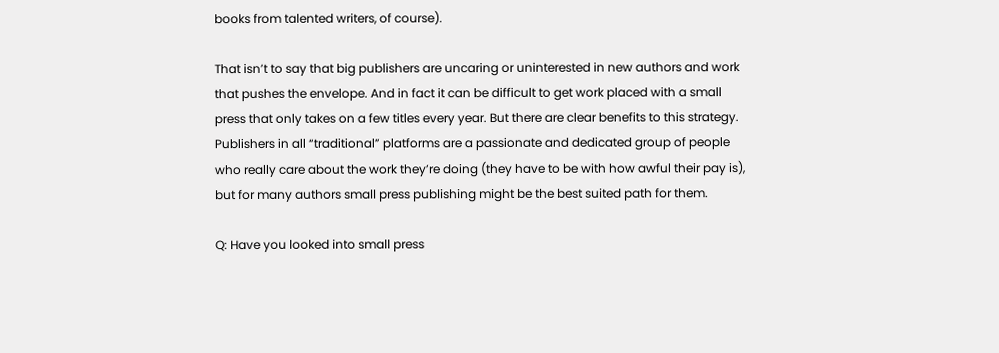books from talented writers, of course).

That isn’t to say that big publishers are uncaring or uninterested in new authors and work that pushes the envelope. And in fact it can be difficult to get work placed with a small press that only takes on a few titles every year. But there are clear benefits to this strategy. Publishers in all “traditional” platforms are a passionate and dedicated group of people who really care about the work they’re doing (they have to be with how awful their pay is), but for many authors small press publishing might be the best suited path for them.

Q: Have you looked into small press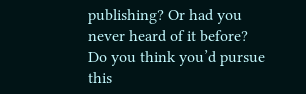publishing? Or had you never heard of it before? Do you think you’d pursue this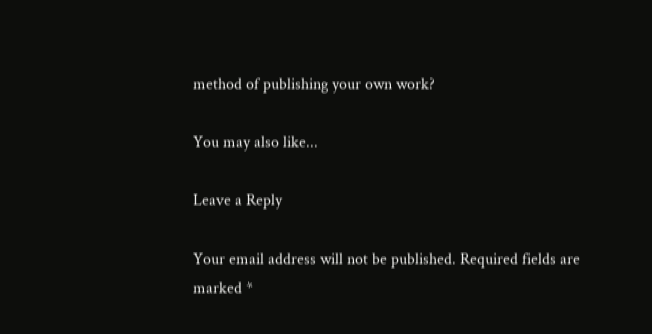method of publishing your own work?

You may also like...

Leave a Reply

Your email address will not be published. Required fields are marked *